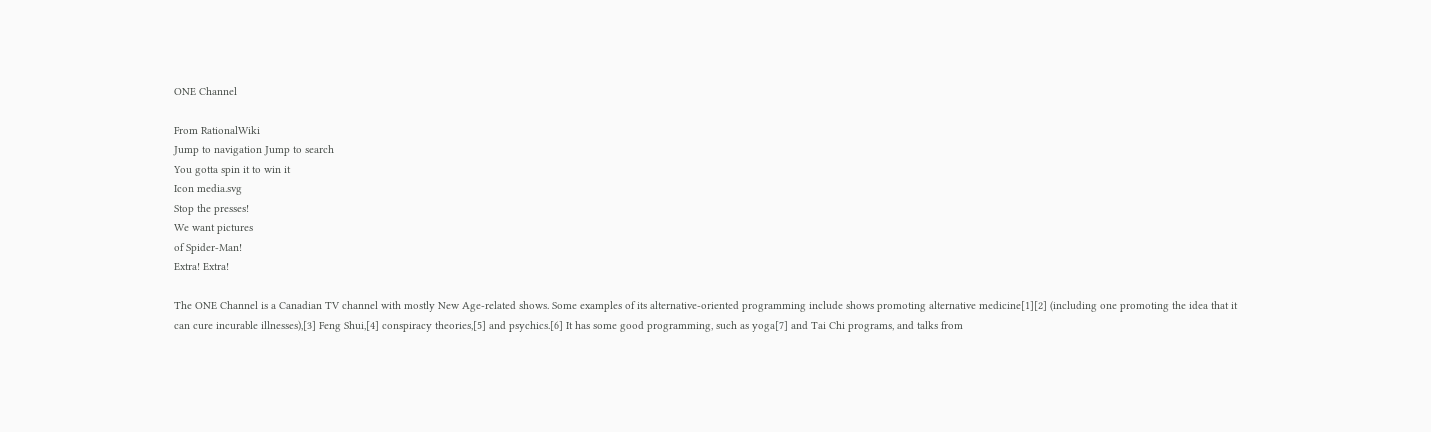ONE Channel

From RationalWiki
Jump to navigation Jump to search
You gotta spin it to win it
Icon media.svg
Stop the presses!
We want pictures
of Spider-Man!
Extra! Extra!

The ONE Channel is a Canadian TV channel with mostly New Age-related shows. Some examples of its alternative-oriented programming include shows promoting alternative medicine[1][2] (including one promoting the idea that it can cure incurable illnesses),[3] Feng Shui,[4] conspiracy theories,[5] and psychics.[6] It has some good programming, such as yoga[7] and Tai Chi programs, and talks from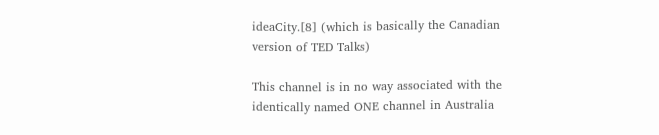ideaCity.[8] (which is basically the Canadian version of TED Talks)

This channel is in no way associated with the identically named ONE channel in Australia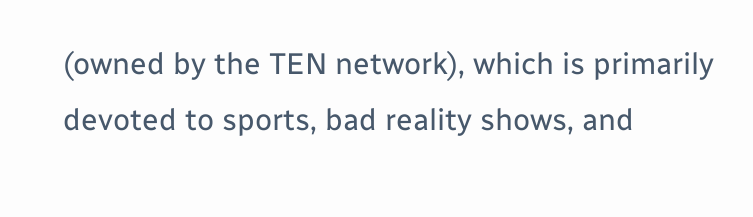(owned by the TEN network), which is primarily devoted to sports, bad reality shows, and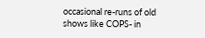occasional re-runs of old shows like COPS- in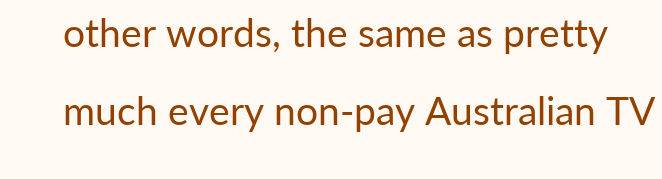other words, the same as pretty much every non-pay Australian TV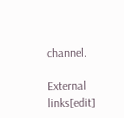channel.

External links[edit]